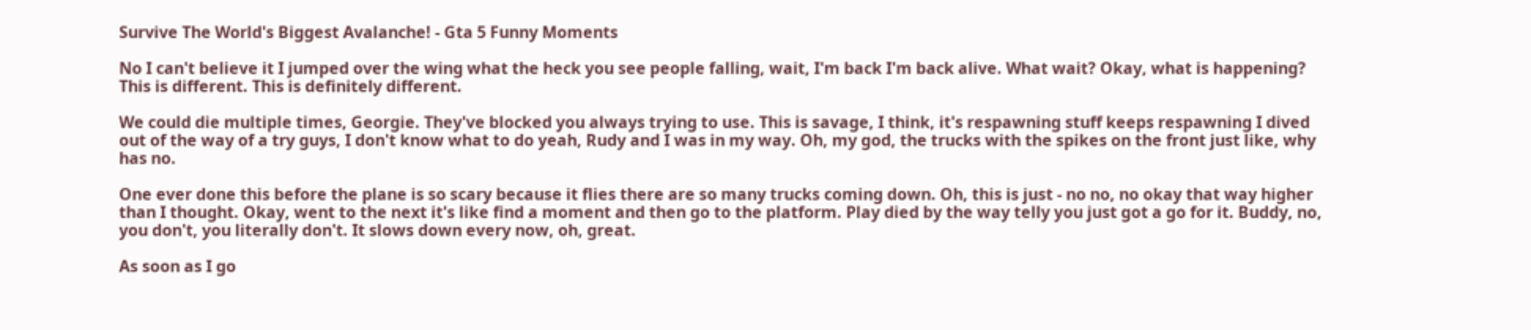Survive The World's Biggest Avalanche! - Gta 5 Funny Moments

No I can't believe it I jumped over the wing what the heck you see people falling, wait, I'm back I'm back alive. What wait? Okay, what is happening? This is different. This is definitely different.

We could die multiple times, Georgie. They've blocked you always trying to use. This is savage, I think, it's respawning stuff keeps respawning I dived out of the way of a try guys, I don't know what to do yeah, Rudy and I was in my way. Oh, my god, the trucks with the spikes on the front just like, why has no.

One ever done this before the plane is so scary because it flies there are so many trucks coming down. Oh, this is just - no no, no okay that way higher than I thought. Okay, went to the next it's like find a moment and then go to the platform. Play died by the way telly you just got a go for it. Buddy, no, you don't, you literally don't. It slows down every now, oh, great.

As soon as I go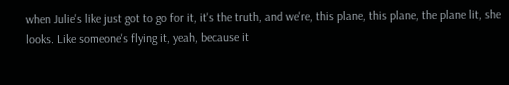when Julie's like just got to go for it, it's the truth, and we're, this plane, this plane, the plane lit, she looks. Like someone's flying it, yeah, because it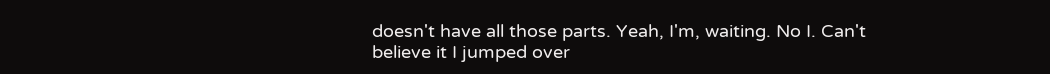doesn't have all those parts. Yeah, I'm, waiting. No I. Can't believe it I jumped over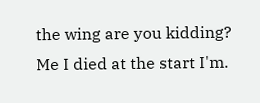the wing are you kidding? Me I died at the start I'm.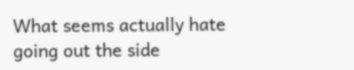What seems actually hate going out the side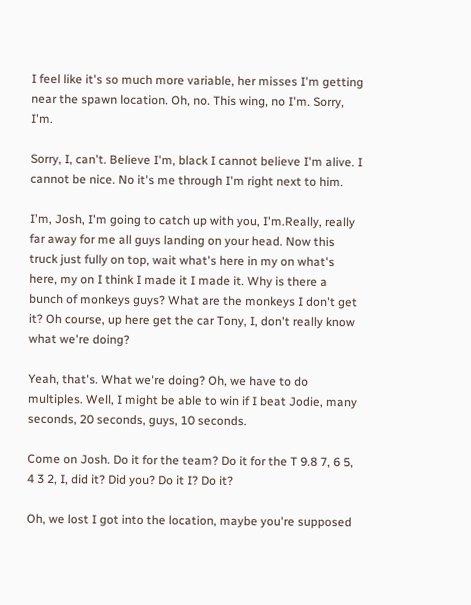I feel like it's so much more variable, her misses I'm getting near the spawn location. Oh, no. This wing, no I'm. Sorry, I'm.

Sorry, I, can't. Believe I'm, black I cannot believe I'm alive. I cannot be nice. No it's me through I'm right next to him.

I'm, Josh, I'm going to catch up with you, I'm.Really, really far away for me all guys landing on your head. Now this truck just fully on top, wait what's here in my on what's here, my on I think I made it I made it. Why is there a bunch of monkeys guys? What are the monkeys I don't get it? Oh course, up here get the car Tony, I, don't really know what we're doing?

Yeah, that's. What we're doing? Oh, we have to do multiples. Well, I might be able to win if I beat Jodie, many seconds, 20 seconds, guys, 10 seconds.

Come on Josh. Do it for the team? Do it for the T 9.8 7, 6 5, 4 3 2, I, did it? Did you? Do it I? Do it?

Oh, we lost I got into the location, maybe you're supposed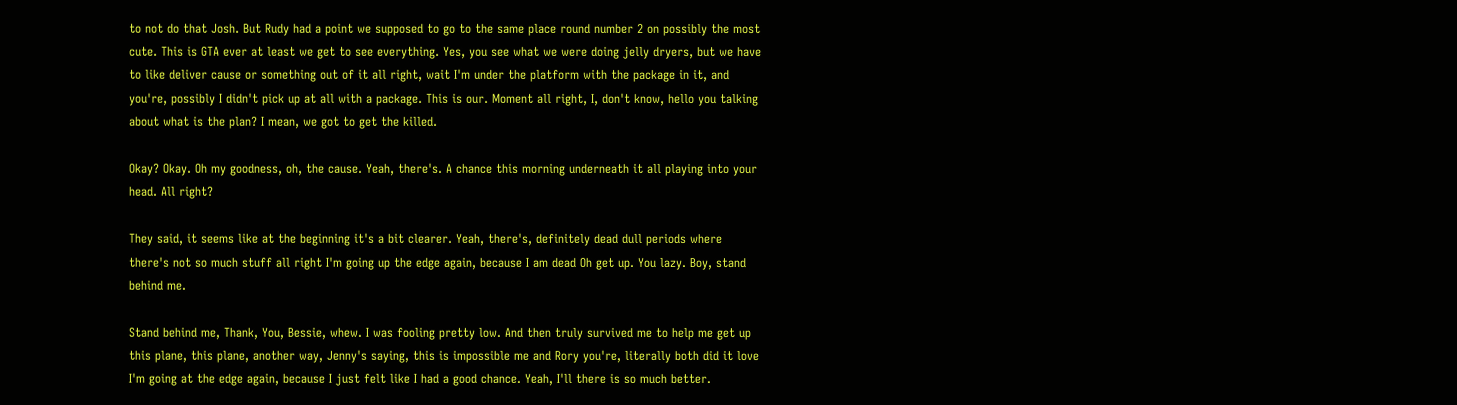to not do that Josh. But Rudy had a point we supposed to go to the same place round number 2 on possibly the most cute. This is GTA ever at least we get to see everything. Yes, you see what we were doing jelly dryers, but we have to like deliver cause or something out of it all right, wait I'm under the platform with the package in it, and you're, possibly I didn't pick up at all with a package. This is our. Moment all right, I, don't know, hello you talking about what is the plan? I mean, we got to get the killed.

Okay? Okay. Oh my goodness, oh, the cause. Yeah, there's. A chance this morning underneath it all playing into your head. All right?

They said, it seems like at the beginning it's a bit clearer. Yeah, there's, definitely dead dull periods where there's not so much stuff all right I'm going up the edge again, because I am dead Oh get up. You lazy. Boy, stand behind me.

Stand behind me, Thank, You, Bessie, whew. I was fooling pretty low. And then truly survived me to help me get up this plane, this plane, another way, Jenny's saying, this is impossible me and Rory you're, literally both did it love I'm going at the edge again, because I just felt like I had a good chance. Yeah, I'll there is so much better.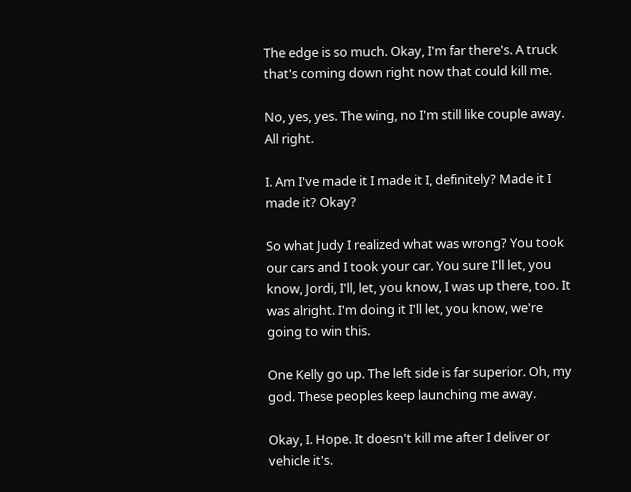The edge is so much. Okay, I'm far there's. A truck that's coming down right now that could kill me.

No, yes, yes. The wing, no I'm still like couple away. All right.

I. Am I've made it I made it I, definitely? Made it I made it? Okay?

So what Judy I realized what was wrong? You took our cars and I took your car. You sure I'll let, you know, Jordi, I'll, let, you know, I was up there, too. It was alright. I'm doing it I'll let, you know, we're going to win this.

One Kelly go up. The left side is far superior. Oh, my god. These peoples keep launching me away.

Okay, I. Hope. It doesn't kill me after I deliver or vehicle it's.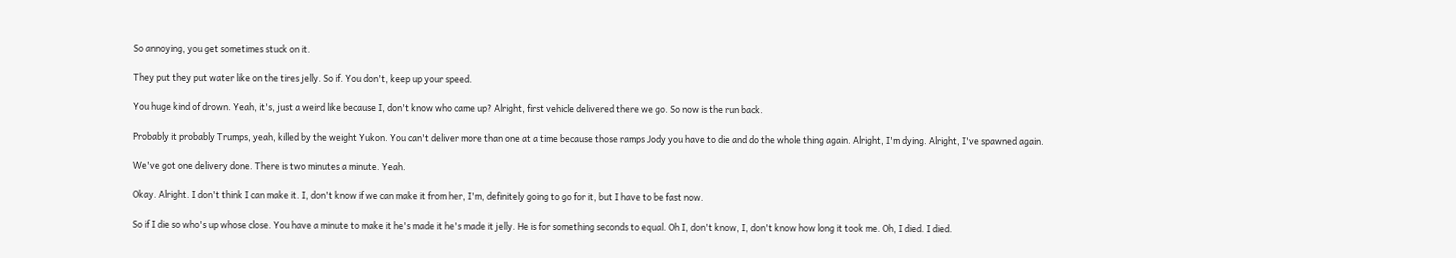So annoying, you get sometimes stuck on it.

They put they put water like on the tires jelly. So if. You don't, keep up your speed.

You huge kind of drown. Yeah, it's, just a weird like because I, don't know who came up? Alright, first vehicle delivered there we go. So now is the run back.

Probably it probably Trumps, yeah, killed by the weight Yukon. You can't deliver more than one at a time because those ramps Jody you have to die and do the whole thing again. Alright, I'm dying. Alright, I've spawned again.

We've got one delivery done. There is two minutes a minute. Yeah.

Okay. Alright. I don't think I can make it. I, don't know if we can make it from her, I'm, definitely going to go for it, but I have to be fast now.

So if I die so who's up whose close. You have a minute to make it he's made it he's made it jelly. He is for something seconds to equal. Oh I, don't know, I, don't know how long it took me. Oh, I died. I died.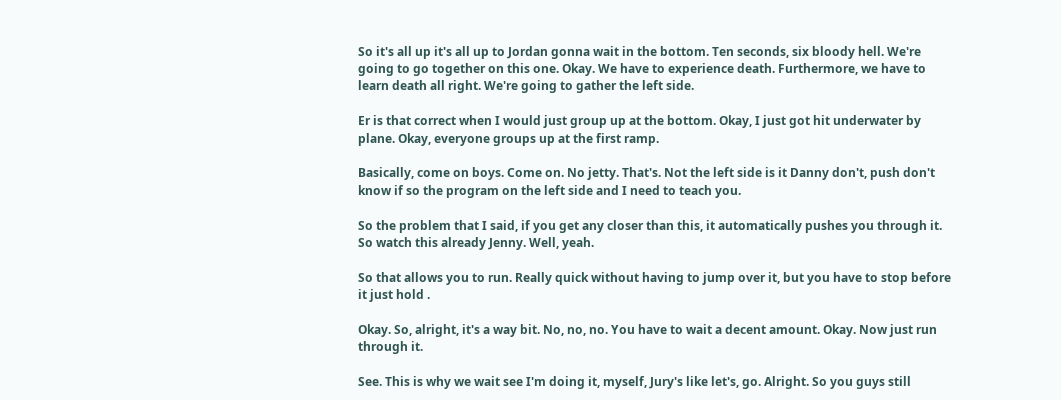So it's all up it's all up to Jordan gonna wait in the bottom. Ten seconds, six bloody hell. We're going to go together on this one. Okay. We have to experience death. Furthermore, we have to learn death all right. We're going to gather the left side.

Er is that correct when I would just group up at the bottom. Okay, I just got hit underwater by plane. Okay, everyone groups up at the first ramp.

Basically, come on boys. Come on. No jetty. That's. Not the left side is it Danny don't, push don't know if so the program on the left side and I need to teach you.

So the problem that I said, if you get any closer than this, it automatically pushes you through it. So watch this already Jenny. Well, yeah.

So that allows you to run. Really quick without having to jump over it, but you have to stop before it just hold .

Okay. So, alright, it's a way bit. No, no, no. You have to wait a decent amount. Okay. Now just run through it.

See. This is why we wait see I'm doing it, myself, Jury's like let's, go. Alright. So you guys still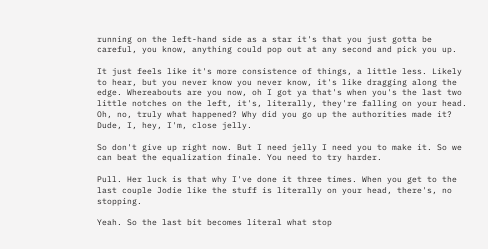running on the left-hand side as a star it's that you just gotta be careful, you know, anything could pop out at any second and pick you up.

It just feels like it's more consistence of things, a little less. Likely to hear, but you never know you never know, it's like dragging along the edge. Whereabouts are you now, oh I got ya that's when you's the last two little notches on the left, it's, literally, they're falling on your head. Oh, no, truly what happened? Why did you go up the authorities made it? Dude, I, hey, I'm, close jelly.

So don't give up right now. But I need jelly I need you to make it. So we can beat the equalization finale. You need to try harder.

Pull. Her luck is that why I've done it three times. When you get to the last couple Jodie like the stuff is literally on your head, there's, no stopping.

Yeah. So the last bit becomes literal what stop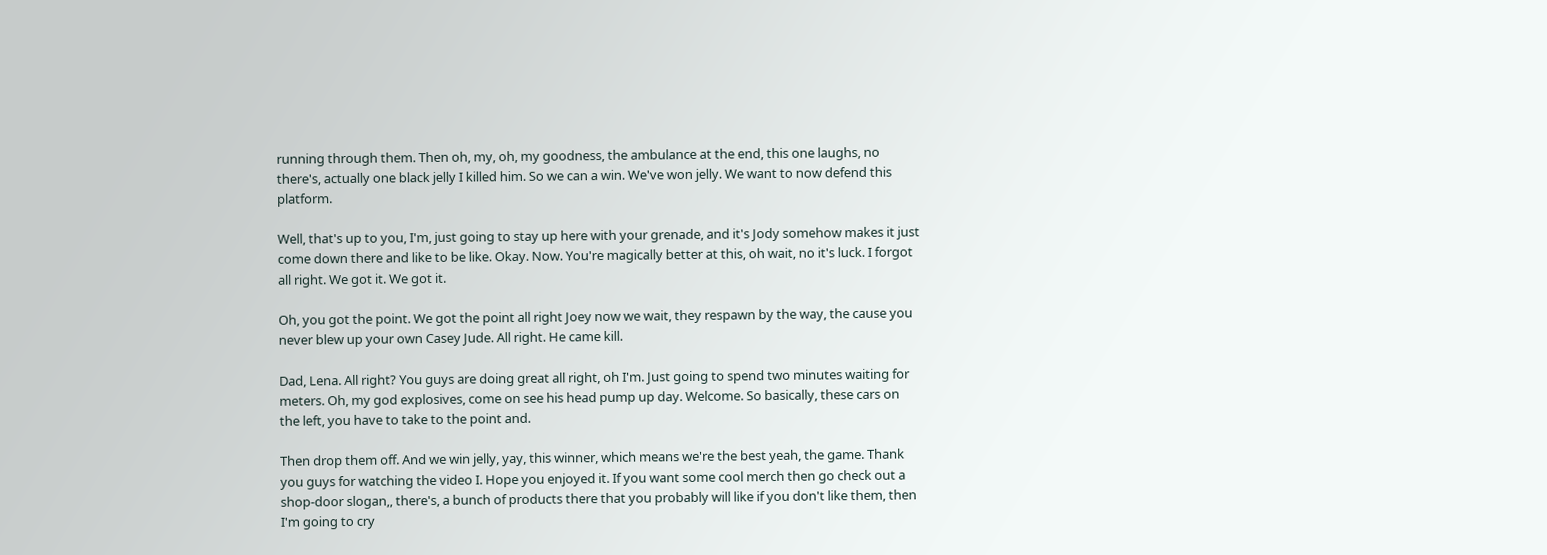running through them. Then oh, my, oh, my goodness, the ambulance at the end, this one laughs, no there's, actually one black jelly I killed him. So we can a win. We've won jelly. We want to now defend this platform.

Well, that's up to you, I'm, just going to stay up here with your grenade, and it's Jody somehow makes it just come down there and like to be like. Okay. Now. You're magically better at this, oh wait, no it's luck. I forgot all right. We got it. We got it.

Oh, you got the point. We got the point all right Joey now we wait, they respawn by the way, the cause you never blew up your own Casey Jude. All right. He came kill.

Dad, Lena. All right? You guys are doing great all right, oh I'm. Just going to spend two minutes waiting for meters. Oh, my god explosives, come on see his head pump up day. Welcome. So basically, these cars on the left, you have to take to the point and.

Then drop them off. And we win jelly, yay, this winner, which means we're the best yeah, the game. Thank you guys for watching the video I. Hope you enjoyed it. If you want some cool merch then go check out a shop-door slogan,, there's, a bunch of products there that you probably will like if you don't like them, then I'm going to cry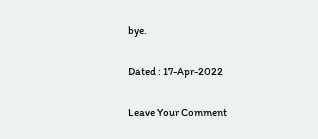bye.

Dated : 17-Apr-2022

Leave Your Comment